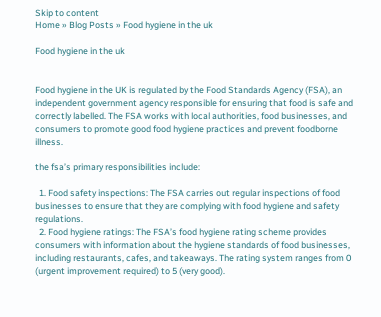Skip to content
Home » Blog Posts » Food hygiene in the uk

Food hygiene in the uk


Food hygiene in the UK is regulated by the Food Standards Agency (FSA), an independent government agency responsible for ensuring that food is safe and correctly labelled. The FSA works with local authorities, food businesses, and consumers to promote good food hygiene practices and prevent foodborne illness.

the fsa’s primary responsibilities include:

  1. Food safety inspections: The FSA carries out regular inspections of food businesses to ensure that they are complying with food hygiene and safety regulations.
  2. Food hygiene ratings: The FSA’s food hygiene rating scheme provides consumers with information about the hygiene standards of food businesses, including restaurants, cafes, and takeaways. The rating system ranges from 0 (urgent improvement required) to 5 (very good).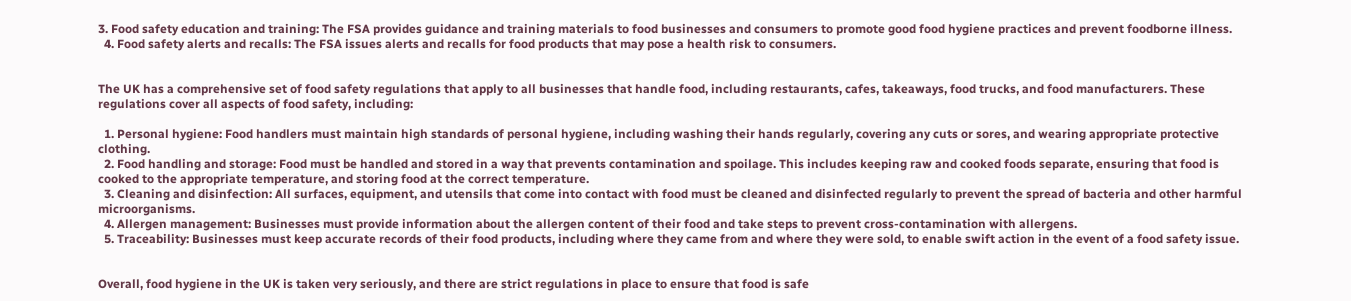3. Food safety education and training: The FSA provides guidance and training materials to food businesses and consumers to promote good food hygiene practices and prevent foodborne illness.
  4. Food safety alerts and recalls: The FSA issues alerts and recalls for food products that may pose a health risk to consumers.


The UK has a comprehensive set of food safety regulations that apply to all businesses that handle food, including restaurants, cafes, takeaways, food trucks, and food manufacturers. These regulations cover all aspects of food safety, including:

  1. Personal hygiene: Food handlers must maintain high standards of personal hygiene, including washing their hands regularly, covering any cuts or sores, and wearing appropriate protective clothing.
  2. Food handling and storage: Food must be handled and stored in a way that prevents contamination and spoilage. This includes keeping raw and cooked foods separate, ensuring that food is cooked to the appropriate temperature, and storing food at the correct temperature.
  3. Cleaning and disinfection: All surfaces, equipment, and utensils that come into contact with food must be cleaned and disinfected regularly to prevent the spread of bacteria and other harmful microorganisms.
  4. Allergen management: Businesses must provide information about the allergen content of their food and take steps to prevent cross-contamination with allergens.
  5. Traceability: Businesses must keep accurate records of their food products, including where they came from and where they were sold, to enable swift action in the event of a food safety issue.


Overall, food hygiene in the UK is taken very seriously, and there are strict regulations in place to ensure that food is safe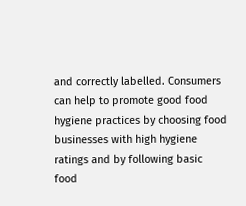and correctly labelled. Consumers can help to promote good food hygiene practices by choosing food businesses with high hygiene ratings and by following basic food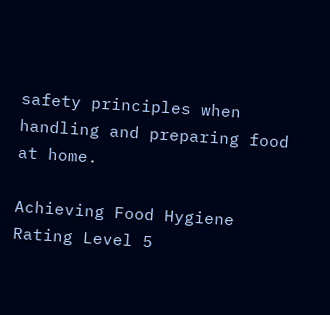safety principles when handling and preparing food at home.

Achieving Food Hygiene Rating Level 5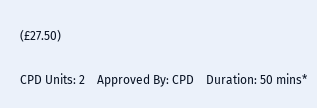(£27.50)

CPD Units: 2    Approved By: CPD    Duration: 50 mins*